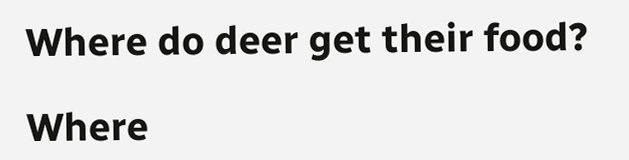Where do deer get their food?

Where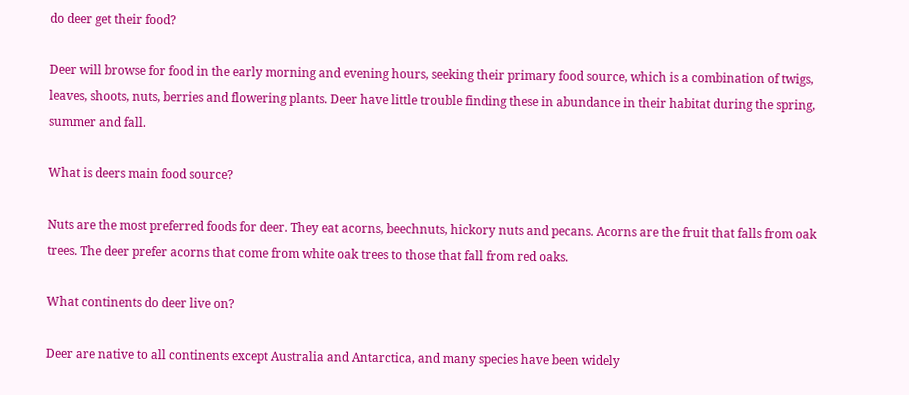do deer get their food?

Deer will browse for food in the early morning and evening hours, seeking their primary food source, which is a combination of twigs, leaves, shoots, nuts, berries and flowering plants. Deer have little trouble finding these in abundance in their habitat during the spring, summer and fall.

What is deers main food source?

Nuts are the most preferred foods for deer. They eat acorns, beechnuts, hickory nuts and pecans. Acorns are the fruit that falls from oak trees. The deer prefer acorns that come from white oak trees to those that fall from red oaks.

What continents do deer live on?

Deer are native to all continents except Australia and Antarctica, and many species have been widely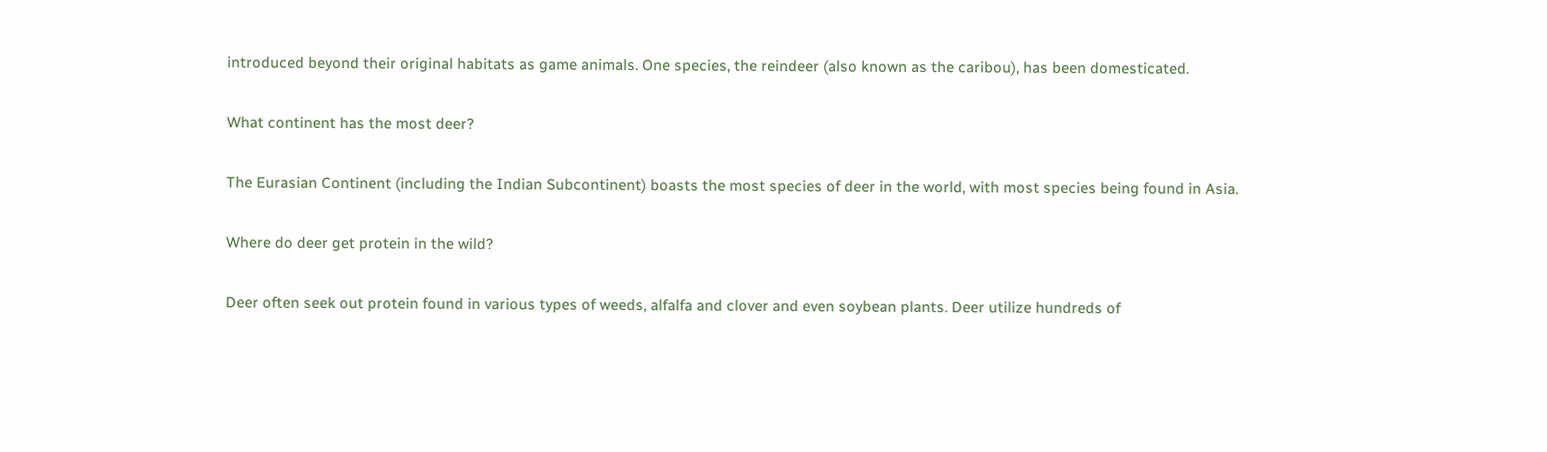introduced beyond their original habitats as game animals. One species, the reindeer (also known as the caribou), has been domesticated.

What continent has the most deer?

The Eurasian Continent (including the Indian Subcontinent) boasts the most species of deer in the world, with most species being found in Asia.

Where do deer get protein in the wild?

Deer often seek out protein found in various types of weeds, alfalfa and clover and even soybean plants. Deer utilize hundreds of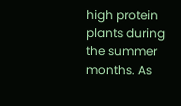high protein plants during the summer months. As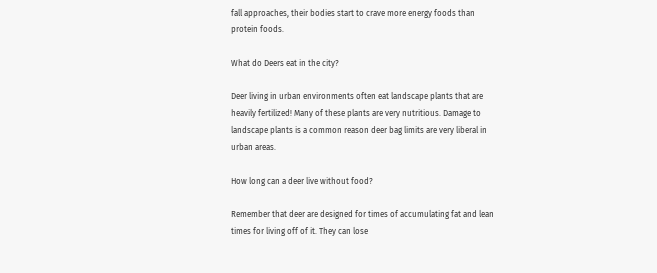fall approaches, their bodies start to crave more energy foods than protein foods.

What do Deers eat in the city?

Deer living in urban environments often eat landscape plants that are heavily fertilized! Many of these plants are very nutritious. Damage to landscape plants is a common reason deer bag limits are very liberal in urban areas.

How long can a deer live without food?

Remember that deer are designed for times of accumulating fat and lean times for living off of it. They can lose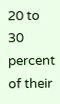20 to 30 percent of their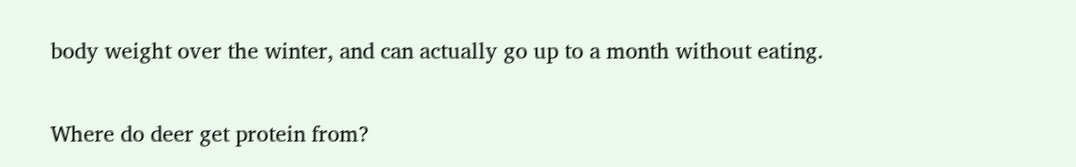body weight over the winter, and can actually go up to a month without eating.

Where do deer get protein from?